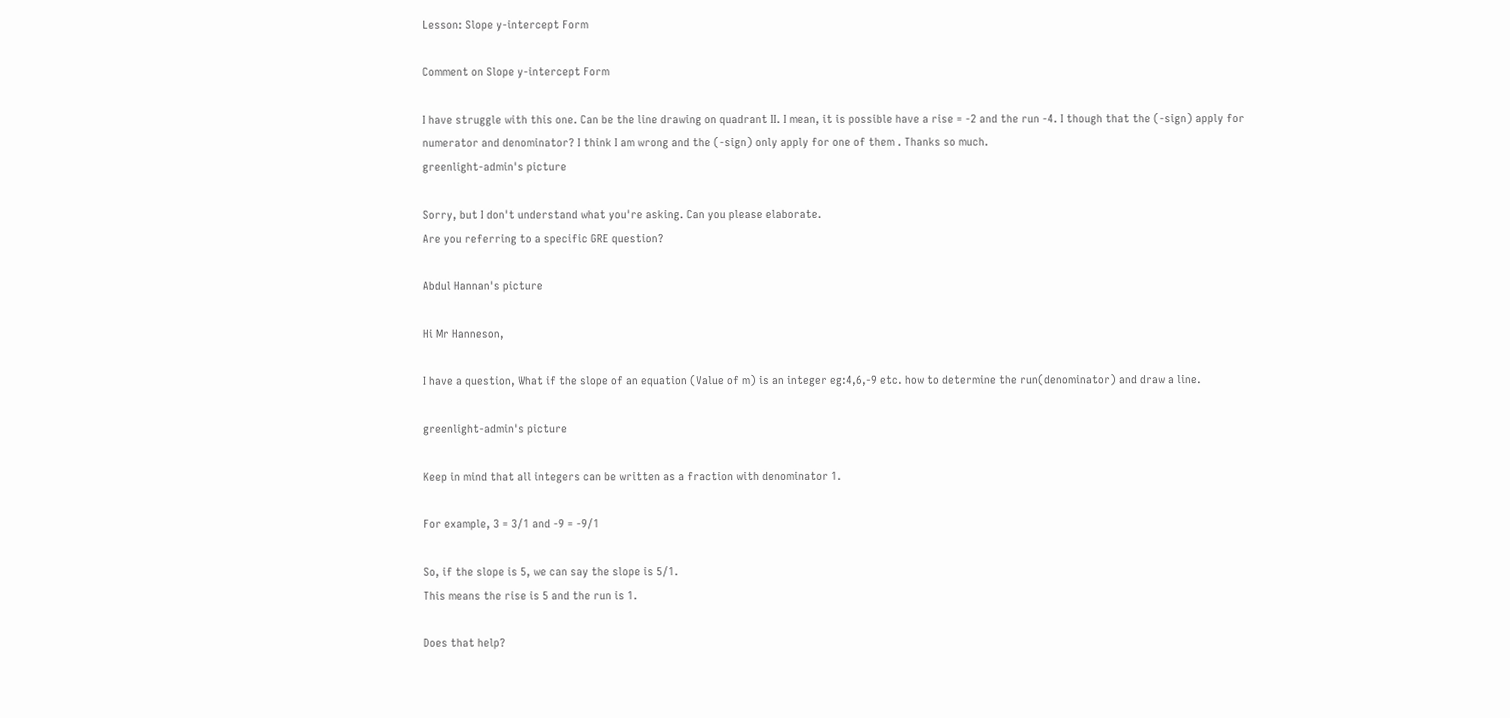Lesson: Slope y-intercept Form

Comment on Slope y-intercept Form

I have struggle with this one. Can be the line drawing on quadrant II. I mean, it is possible have a rise = -2 and the run -4. I though that the (-sign) apply for numerator and denominator? I think I am wrong and the (-sign) only apply for one of them . Thanks so much.
greenlight-admin's picture

Sorry, but I don't understand what you're asking. Can you please elaborate.
Are you referring to a specific GRE question?

Abdul Hannan's picture

Hi Mr Hanneson,

I have a question, What if the slope of an equation (Value of m) is an integer eg:4,6,-9 etc. how to determine the run(denominator) and draw a line.

greenlight-admin's picture

Keep in mind that all integers can be written as a fraction with denominator 1.

For example, 3 = 3/1 and -9 = -9/1

So, if the slope is 5, we can say the slope is 5/1.
This means the rise is 5 and the run is 1.

Does that help?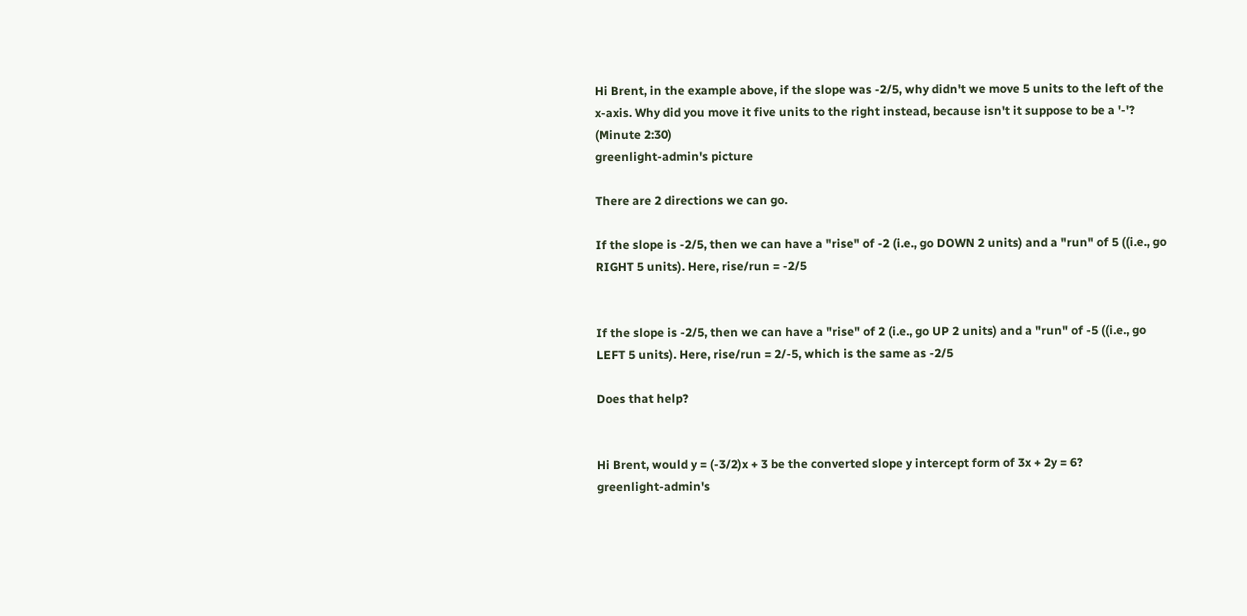Hi Brent, in the example above, if the slope was -2/5, why didn't we move 5 units to the left of the x-axis. Why did you move it five units to the right instead, because isn't it suppose to be a '-'? (Minute 2:30)
greenlight-admin's picture

There are 2 directions we can go.

If the slope is -2/5, then we can have a "rise" of -2 (i.e., go DOWN 2 units) and a "run" of 5 ((i.e., go RIGHT 5 units). Here, rise/run = -2/5


If the slope is -2/5, then we can have a "rise" of 2 (i.e., go UP 2 units) and a "run" of -5 ((i.e., go LEFT 5 units). Here, rise/run = 2/-5, which is the same as -2/5

Does that help?


Hi Brent, would y = (-3/2)x + 3 be the converted slope y intercept form of 3x + 2y = 6?
greenlight-admin's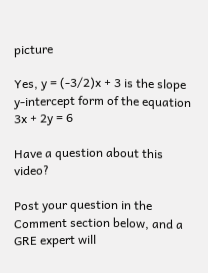picture

Yes, y = (-3/2)x + 3 is the slope y-intercept form of the equation 3x + 2y = 6

Have a question about this video?

Post your question in the Comment section below, and a GRE expert will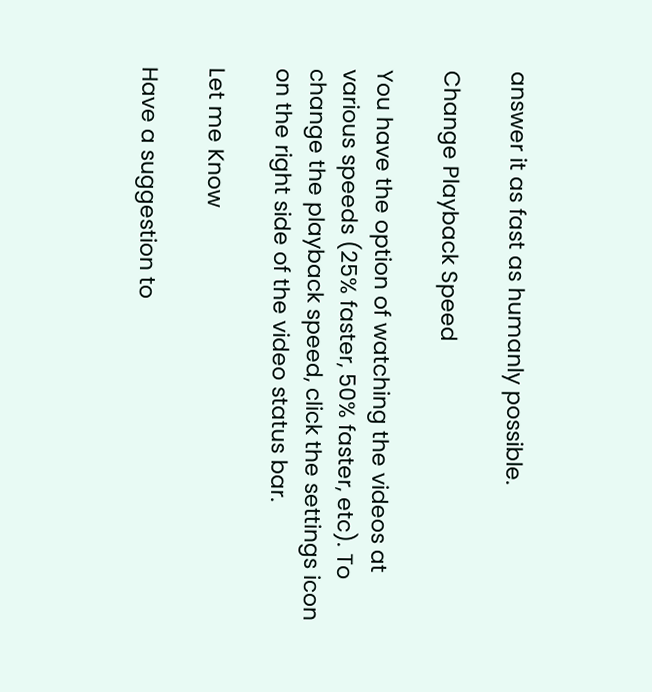answer it as fast as humanly possible.

Change Playback Speed

You have the option of watching the videos at various speeds (25% faster, 50% faster, etc). To change the playback speed, click the settings icon on the right side of the video status bar.

Let me Know

Have a suggestion to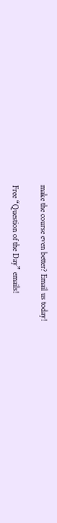make the course even better? Email us today!

Free “Question of the Day” emails!